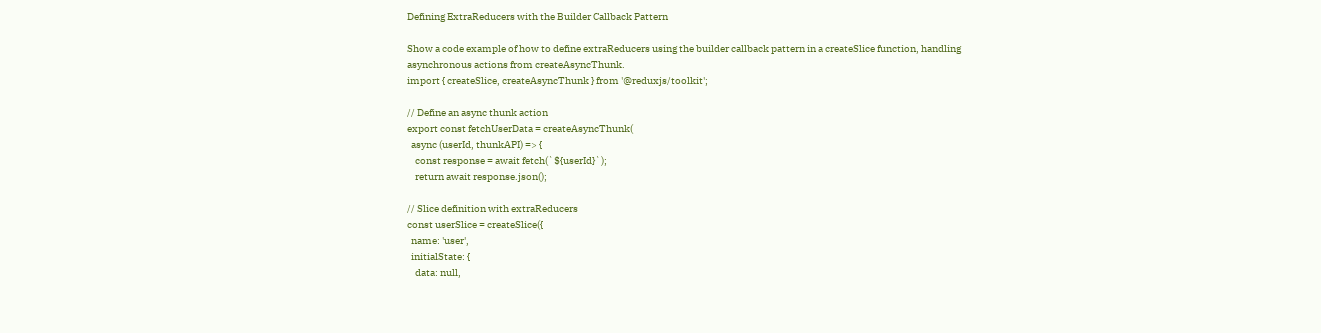Defining ExtraReducers with the Builder Callback Pattern

Show a code example of how to define extraReducers using the builder callback pattern in a createSlice function, handling asynchronous actions from createAsyncThunk.
import { createSlice, createAsyncThunk } from '@reduxjs/toolkit';

// Define an async thunk action
export const fetchUserData = createAsyncThunk(
  async (userId, thunkAPI) => {
    const response = await fetch(`${userId}`);
    return await response.json();

// Slice definition with extraReducers
const userSlice = createSlice({
  name: 'user',
  initialState: {
    data: null,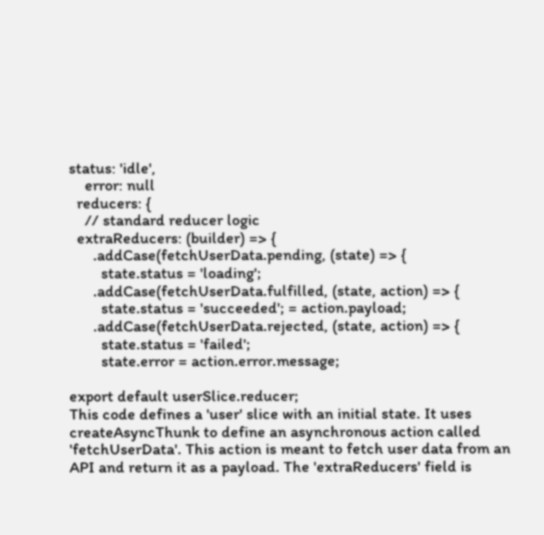status: 'idle',
    error: null
  reducers: {
    // standard reducer logic
  extraReducers: (builder) => {
      .addCase(fetchUserData.pending, (state) => {
        state.status = 'loading';
      .addCase(fetchUserData.fulfilled, (state, action) => {
        state.status = 'succeeded'; = action.payload;
      .addCase(fetchUserData.rejected, (state, action) => {
        state.status = 'failed';
        state.error = action.error.message;

export default userSlice.reducer;
This code defines a 'user' slice with an initial state. It uses createAsyncThunk to define an asynchronous action called 'fetchUserData'. This action is meant to fetch user data from an API and return it as a payload. The 'extraReducers' field is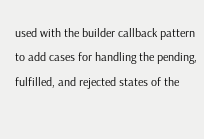used with the builder callback pattern to add cases for handling the pending, fulfilled, and rejected states of the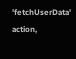'fetchUserData' action,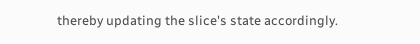thereby updating the slice's state accordingly.